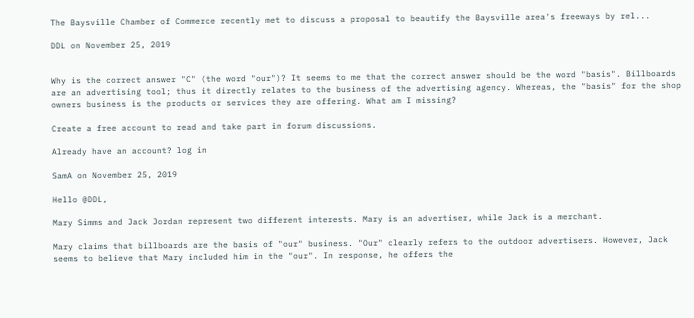The Baysville Chamber of Commerce recently met to discuss a proposal to beautify the Baysville area's freeways by rel...

DDL on November 25, 2019


Why is the correct answer "C" (the word "our")? It seems to me that the correct answer should be the word "basis". Billboards are an advertising tool; thus it directly relates to the business of the advertising agency. Whereas, the "basis" for the shop owners business is the products or services they are offering. What am I missing?

Create a free account to read and take part in forum discussions.

Already have an account? log in

SamA on November 25, 2019

Hello @DDL,

Mary Simms and Jack Jordan represent two different interests. Mary is an advertiser, while Jack is a merchant.

Mary claims that billboards are the basis of "our" business. "Our" clearly refers to the outdoor advertisers. However, Jack seems to believe that Mary included him in the "our". In response, he offers the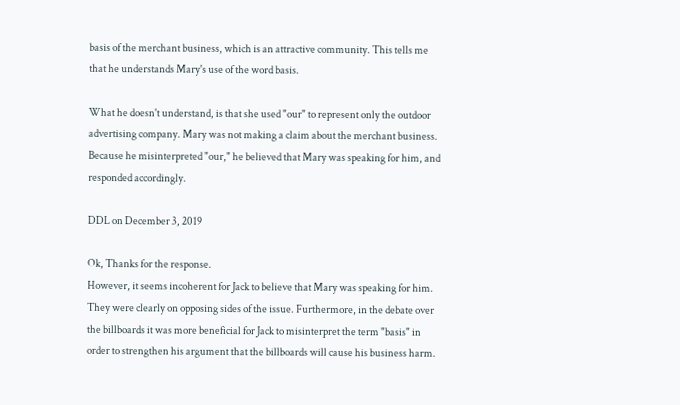basis of the merchant business, which is an attractive community. This tells me that he understands Mary's use of the word basis.

What he doesn't understand, is that she used "our" to represent only the outdoor advertising company. Mary was not making a claim about the merchant business. Because he misinterpreted "our," he believed that Mary was speaking for him, and responded accordingly.

DDL on December 3, 2019

Ok, Thanks for the response.
However, it seems incoherent for Jack to believe that Mary was speaking for him. They were clearly on opposing sides of the issue. Furthermore, in the debate over the billboards it was more beneficial for Jack to misinterpret the term "basis" in order to strengthen his argument that the billboards will cause his business harm.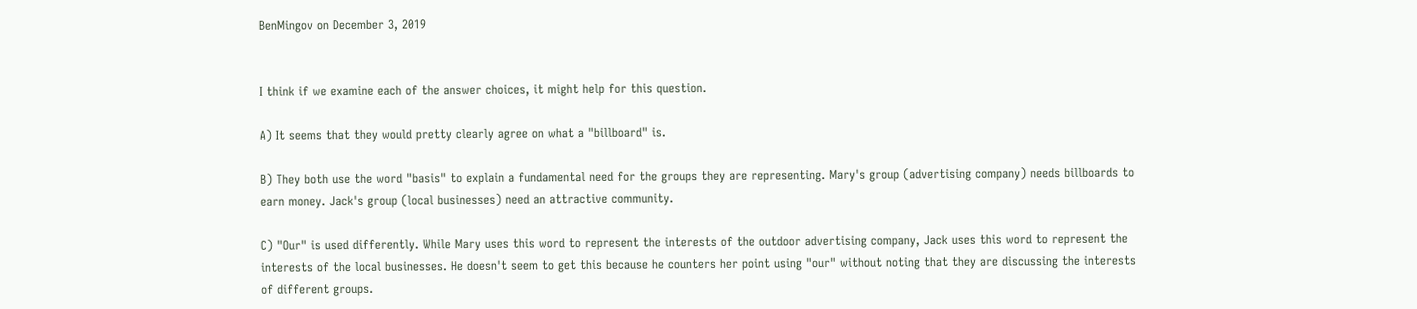BenMingov on December 3, 2019


I think if we examine each of the answer choices, it might help for this question.

A) It seems that they would pretty clearly agree on what a "billboard" is.

B) They both use the word "basis" to explain a fundamental need for the groups they are representing. Mary's group (advertising company) needs billboards to earn money. Jack's group (local businesses) need an attractive community.

C) "Our" is used differently. While Mary uses this word to represent the interests of the outdoor advertising company, Jack uses this word to represent the interests of the local businesses. He doesn't seem to get this because he counters her point using "our" without noting that they are discussing the interests of different groups.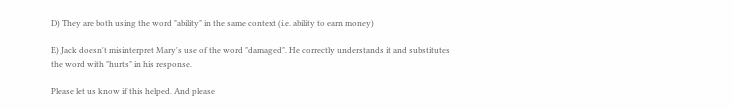D) They are both using the word "ability" in the same context (i.e. ability to earn money)

E) Jack doesn't misinterpret Mary's use of the word "damaged". He correctly understands it and substitutes the word with "hurts" in his response.

Please let us know if this helped. And please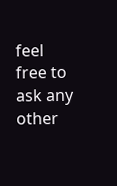feel free to ask any other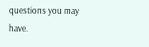questions you may have.